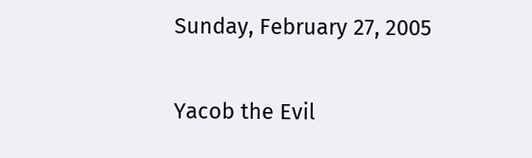Sunday, February 27, 2005

Yacob the Evil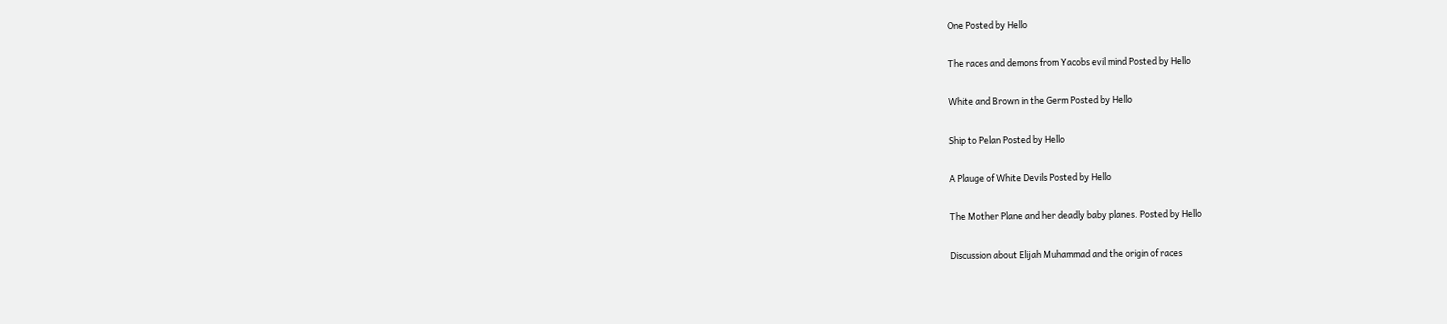One Posted by Hello

The races and demons from Yacobs evil mind Posted by Hello

White and Brown in the Germ Posted by Hello

Ship to Pelan Posted by Hello

A Plauge of White Devils Posted by Hello

The Mother Plane and her deadly baby planes. Posted by Hello

Discussion about Elijah Muhammad and the origin of races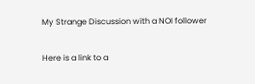My Strange Discussion with a NOI follower

Here is a link to a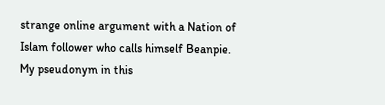strange online argument with a Nation of Islam follower who calls himself Beanpie.
My pseudonym in this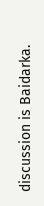discussion is Baidarka.